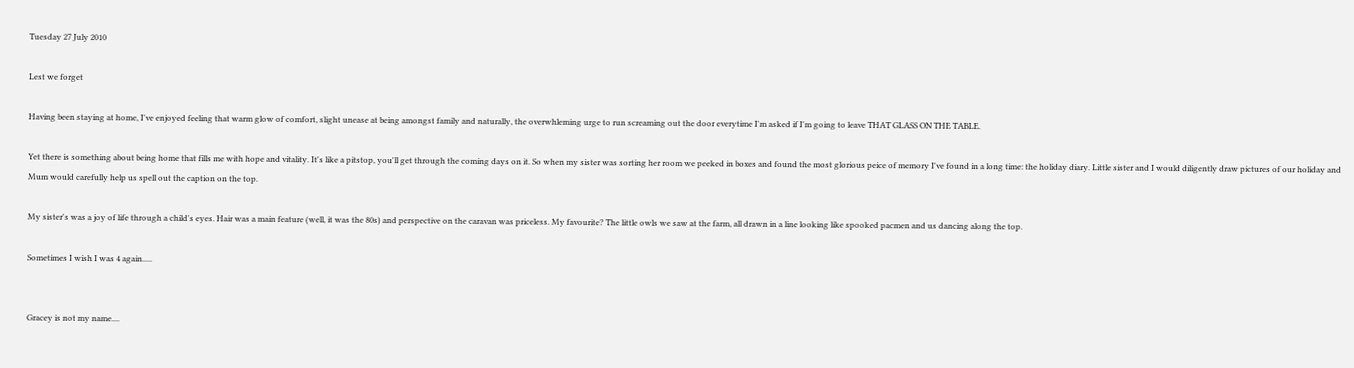Tuesday 27 July 2010

Lest we forget

Having been staying at home, I've enjoyed feeling that warm glow of comfort, slight unease at being amongst family and naturally, the overwhleming urge to run screaming out the door everytime I'm asked if I'm going to leave THAT GLASS ON THE TABLE.

Yet there is something about being home that fills me with hope and vitality. It's like a pitstop, you'll get through the coming days on it. So when my sister was sorting her room we peeked in boxes and found the most glorious peice of memory I've found in a long time: the holiday diary. Little sister and I would diligently draw pictures of our holiday and Mum would carefully help us spell out the caption on the top.

My sister's was a joy of life through a child's eyes. Hair was a main feature (well, it was the 80s) and perspective on the caravan was priceless. My favourite? The little owls we saw at the farm, all drawn in a line looking like spooked pacmen and us dancing along the top.

Sometimes I wish I was 4 again.....


Gracey is not my name....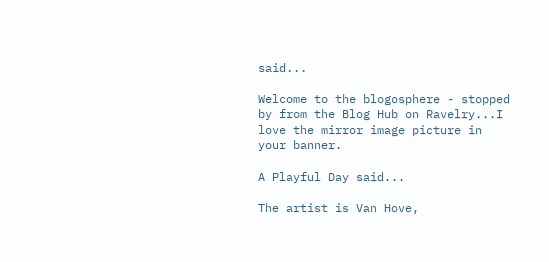said...

Welcome to the blogosphere - stopped by from the Blog Hub on Ravelry...I love the mirror image picture in your banner.

A Playful Day said...

The artist is Van Hove,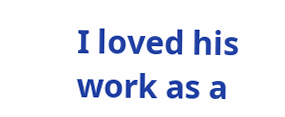I loved his work as a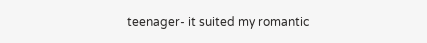teenager- it suited my romantic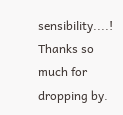sensibility....! Thanks so much for dropping by.